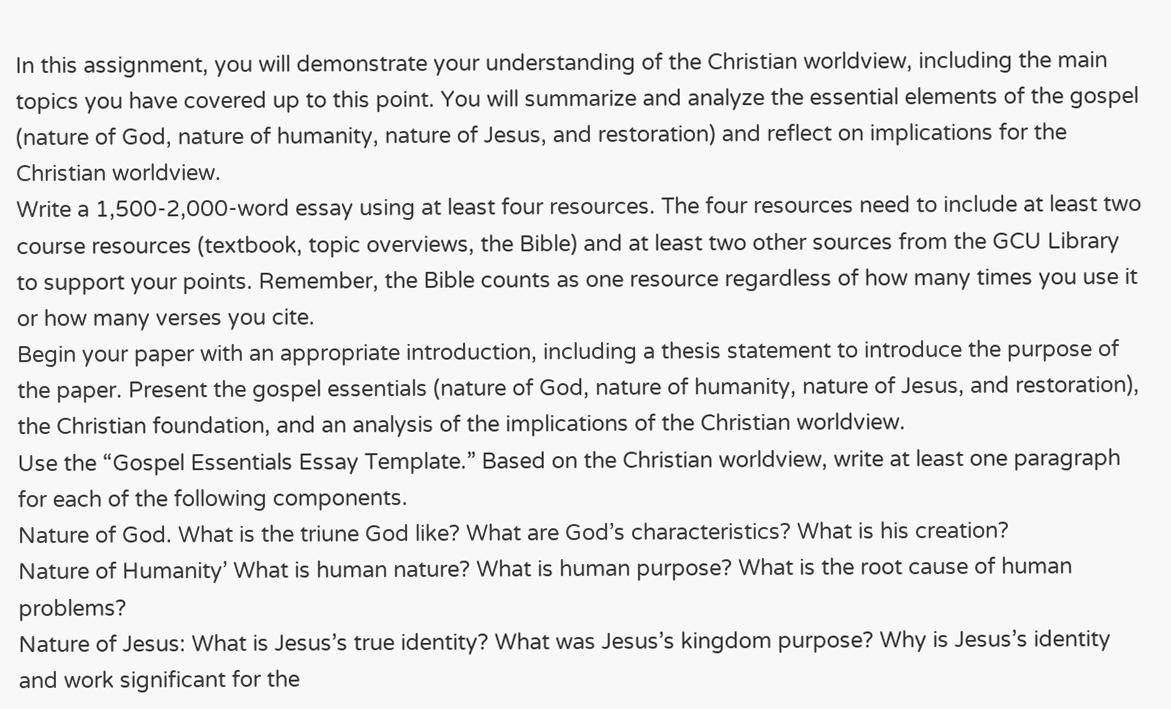In this assignment, you will demonstrate your understanding of the Christian worldview, including the main topics you have covered up to this point. You will summarize and analyze the essential elements of the gospel (nature of God, nature of humanity, nature of Jesus, and restoration) and reflect on implications for the Christian worldview.
Write a 1,500-2,000-word essay using at least four resources. The four resources need to include at least two course resources (textbook, topic overviews, the Bible) and at least two other sources from the GCU Library to support your points. Remember, the Bible counts as one resource regardless of how many times you use it or how many verses you cite.
Begin your paper with an appropriate introduction, including a thesis statement to introduce the purpose of the paper. Present the gospel essentials (nature of God, nature of humanity, nature of Jesus, and restoration), the Christian foundation, and an analysis of the implications of the Christian worldview.
Use the “Gospel Essentials Essay Template.” Based on the Christian worldview, write at least one paragraph for each of the following components.
Nature of God. What is the triune God like? What are God’s characteristics? What is his creation?
Nature of Humanity’ What is human nature? What is human purpose? What is the root cause of human problems?
Nature of Jesus: What is Jesus’s true identity? What was Jesus’s kingdom purpose? Why is Jesus’s identity and work significant for the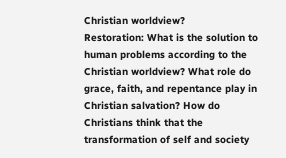Christian worldview?
Restoration: What is the solution to human problems according to the Christian worldview? What role do grace, faith, and repentance play in Christian salvation? How do Christians think that the transformation of self and society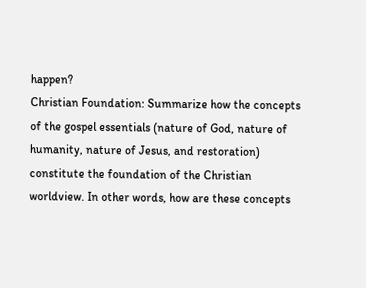happen?
Christian Foundation: Summarize how the concepts of the gospel essentials (nature of God, nature of humanity, nature of Jesus, and restoration) constitute the foundation of the Christian worldview. In other words, how are these concepts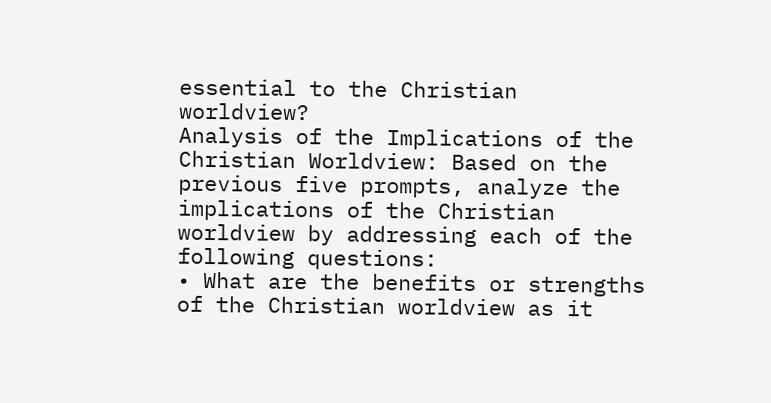essential to the Christian worldview?
Analysis of the Implications of the Christian Worldview: Based on the previous five prompts, analyze the implications of the Christian worldview by addressing each of the following questions:
• What are the benefits or strengths of the Christian worldview as it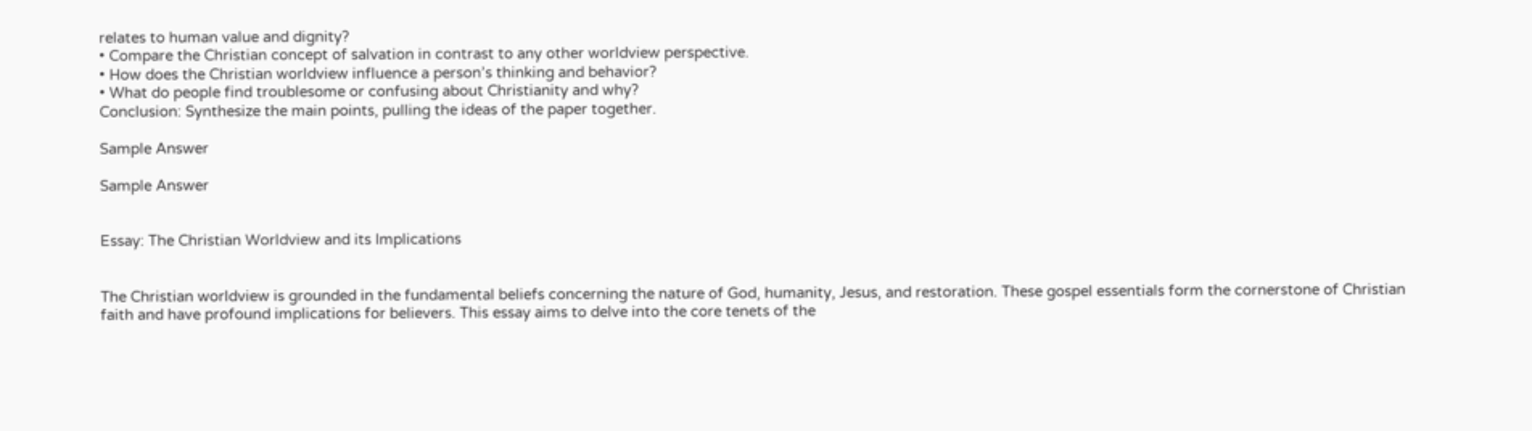relates to human value and dignity?
• Compare the Christian concept of salvation in contrast to any other worldview perspective.
• How does the Christian worldview influence a person’s thinking and behavior?
• What do people find troublesome or confusing about Christianity and why?
Conclusion: Synthesize the main points, pulling the ideas of the paper together.

Sample Answer

Sample Answer


Essay: The Christian Worldview and its Implications


The Christian worldview is grounded in the fundamental beliefs concerning the nature of God, humanity, Jesus, and restoration. These gospel essentials form the cornerstone of Christian faith and have profound implications for believers. This essay aims to delve into the core tenets of the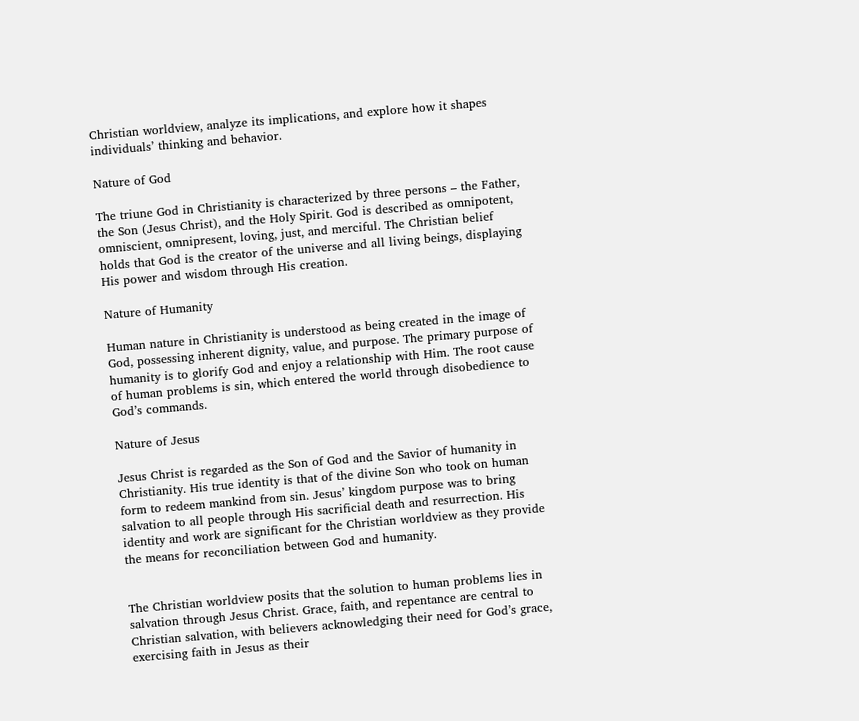Christian worldview, analyze its implications, and explore how it shapes individuals’ thinking and behavior.

Nature of God

The triune God in Christianity is characterized by three persons – the Father, the Son (Jesus Christ), and the Holy Spirit. God is described as omnipotent, omniscient, omnipresent, loving, just, and merciful. The Christian belief holds that God is the creator of the universe and all living beings, displaying His power and wisdom through His creation.

Nature of Humanity

Human nature in Christianity is understood as being created in the image of God, possessing inherent dignity, value, and purpose. The primary purpose of humanity is to glorify God and enjoy a relationship with Him. The root cause of human problems is sin, which entered the world through disobedience to God’s commands.

Nature of Jesus

Jesus Christ is regarded as the Son of God and the Savior of humanity in Christianity. His true identity is that of the divine Son who took on human form to redeem mankind from sin. Jesus’ kingdom purpose was to bring salvation to all people through His sacrificial death and resurrection. His identity and work are significant for the Christian worldview as they provide the means for reconciliation between God and humanity.


The Christian worldview posits that the solution to human problems lies in salvation through Jesus Christ. Grace, faith, and repentance are central to Christian salvation, with believers acknowledging their need for God’s grace, exercising faith in Jesus as their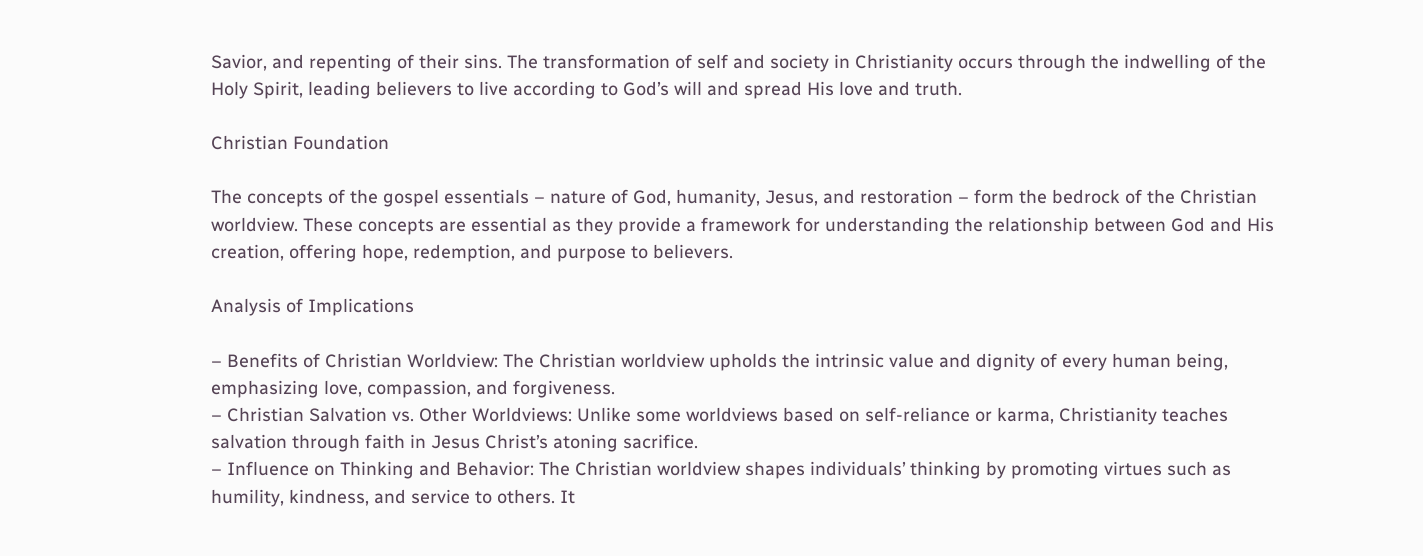Savior, and repenting of their sins. The transformation of self and society in Christianity occurs through the indwelling of the Holy Spirit, leading believers to live according to God’s will and spread His love and truth.

Christian Foundation

The concepts of the gospel essentials – nature of God, humanity, Jesus, and restoration – form the bedrock of the Christian worldview. These concepts are essential as they provide a framework for understanding the relationship between God and His creation, offering hope, redemption, and purpose to believers.

Analysis of Implications

– Benefits of Christian Worldview: The Christian worldview upholds the intrinsic value and dignity of every human being, emphasizing love, compassion, and forgiveness.
– Christian Salvation vs. Other Worldviews: Unlike some worldviews based on self-reliance or karma, Christianity teaches salvation through faith in Jesus Christ’s atoning sacrifice.
– Influence on Thinking and Behavior: The Christian worldview shapes individuals’ thinking by promoting virtues such as humility, kindness, and service to others. It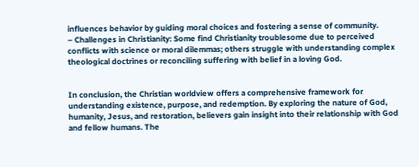influences behavior by guiding moral choices and fostering a sense of community.
– Challenges in Christianity: Some find Christianity troublesome due to perceived conflicts with science or moral dilemmas; others struggle with understanding complex theological doctrines or reconciling suffering with belief in a loving God.


In conclusion, the Christian worldview offers a comprehensive framework for understanding existence, purpose, and redemption. By exploring the nature of God, humanity, Jesus, and restoration, believers gain insight into their relationship with God and fellow humans. The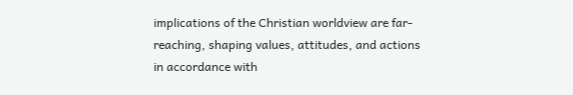implications of the Christian worldview are far-reaching, shaping values, attitudes, and actions in accordance with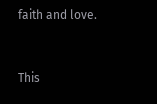faith and love.


This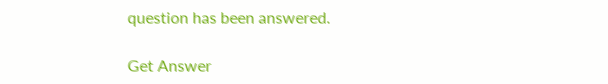question has been answered.

Get Answer